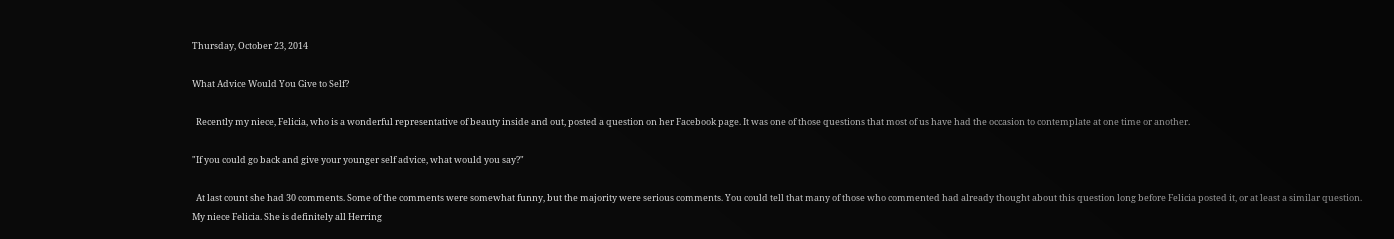Thursday, October 23, 2014

What Advice Would You Give to Self?

  Recently my niece, Felicia, who is a wonderful representative of beauty inside and out, posted a question on her Facebook page. It was one of those questions that most of us have had the occasion to contemplate at one time or another.

"If you could go back and give your younger self advice, what would you say?"

  At last count she had 30 comments. Some of the comments were somewhat funny, but the majority were serious comments. You could tell that many of those who commented had already thought about this question long before Felicia posted it, or at least a similar question.
My niece Felicia. She is definitely all Herring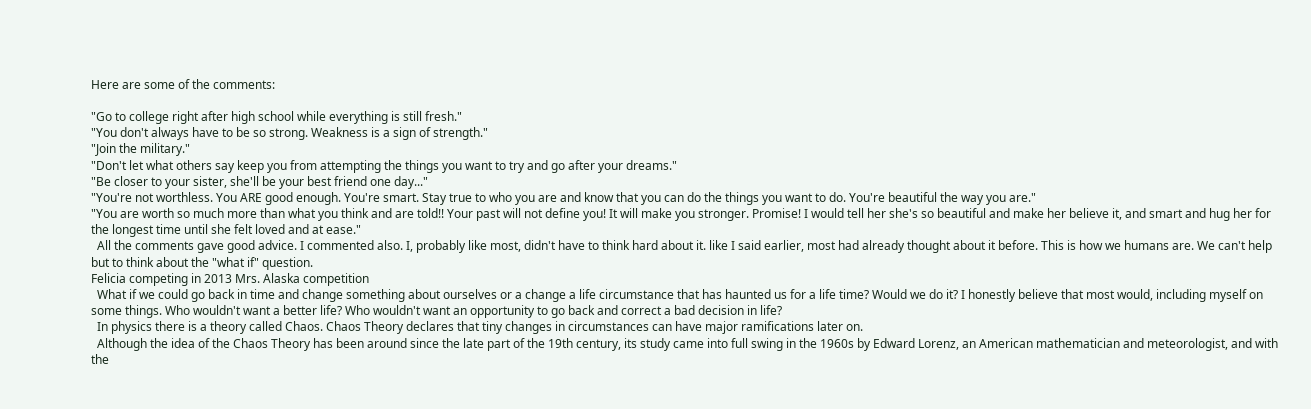Here are some of the comments:

"Go to college right after high school while everything is still fresh."
"You don't always have to be so strong. Weakness is a sign of strength."
"Join the military."
"Don't let what others say keep you from attempting the things you want to try and go after your dreams."
"Be closer to your sister, she'll be your best friend one day..."
"You're not worthless. You ARE good enough. You're smart. Stay true to who you are and know that you can do the things you want to do. You're beautiful the way you are."
"You are worth so much more than what you think and are told!! Your past will not define you! It will make you stronger. Promise! I would tell her she's so beautiful and make her believe it, and smart and hug her for the longest time until she felt loved and at ease."
  All the comments gave good advice. I commented also. I, probably like most, didn't have to think hard about it. like I said earlier, most had already thought about it before. This is how we humans are. We can't help but to think about the "what if" question.
Felicia competing in 2013 Mrs. Alaska competition
  What if we could go back in time and change something about ourselves or a change a life circumstance that has haunted us for a life time? Would we do it? I honestly believe that most would, including myself on some things. Who wouldn't want a better life? Who wouldn't want an opportunity to go back and correct a bad decision in life?
  In physics there is a theory called Chaos. Chaos Theory declares that tiny changes in circumstances can have major ramifications later on.
  Although the idea of the Chaos Theory has been around since the late part of the 19th century, its study came into full swing in the 1960s by Edward Lorenz, an American mathematician and meteorologist, and with the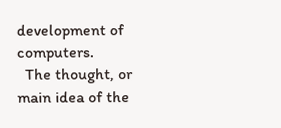development of computers.
  The thought, or main idea of the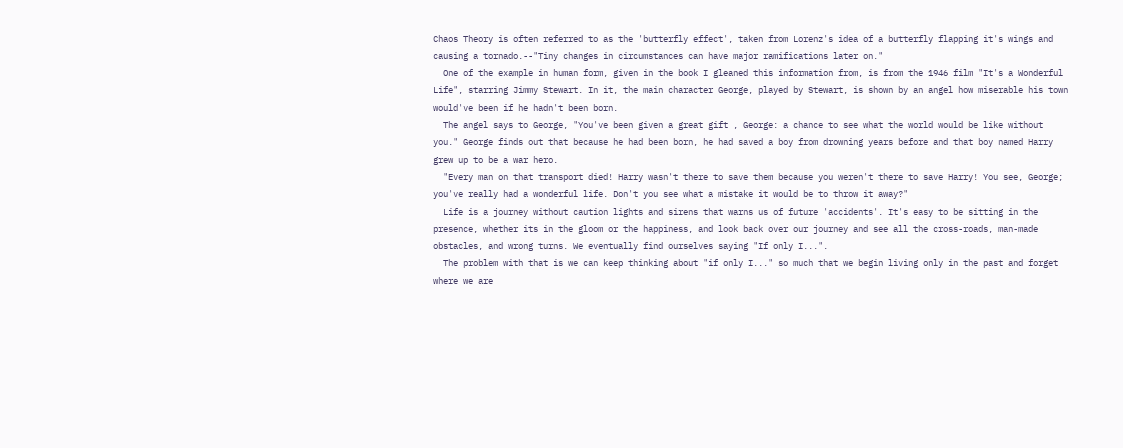Chaos Theory is often referred to as the 'butterfly effect', taken from Lorenz's idea of a butterfly flapping it's wings and causing a tornado.--"Tiny changes in circumstances can have major ramifications later on."
  One of the example in human form, given in the book I gleaned this information from, is from the 1946 film "It's a Wonderful Life", starring Jimmy Stewart. In it, the main character George, played by Stewart, is shown by an angel how miserable his town would've been if he hadn't been born.
  The angel says to George, "You've been given a great gift , George: a chance to see what the world would be like without you." George finds out that because he had been born, he had saved a boy from drowning years before and that boy named Harry grew up to be a war hero.
  "Every man on that transport died! Harry wasn't there to save them because you weren't there to save Harry! You see, George; you've really had a wonderful life. Don't you see what a mistake it would be to throw it away?"
  Life is a journey without caution lights and sirens that warns us of future 'accidents'. It's easy to be sitting in the presence, whether its in the gloom or the happiness, and look back over our journey and see all the cross-roads, man-made obstacles, and wrong turns. We eventually find ourselves saying "If only I...".
  The problem with that is we can keep thinking about "if only I..." so much that we begin living only in the past and forget where we are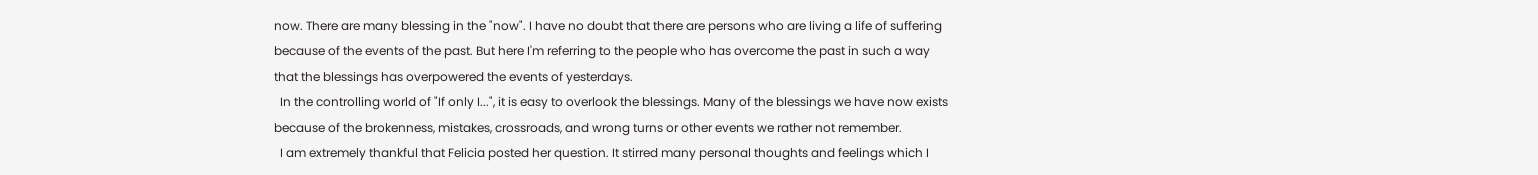now. There are many blessing in the "now". I have no doubt that there are persons who are living a life of suffering because of the events of the past. But here I'm referring to the people who has overcome the past in such a way that the blessings has overpowered the events of yesterdays.
  In the controlling world of "If only I...", it is easy to overlook the blessings. Many of the blessings we have now exists because of the brokenness, mistakes, crossroads, and wrong turns or other events we rather not remember.
  I am extremely thankful that Felicia posted her question. It stirred many personal thoughts and feelings which I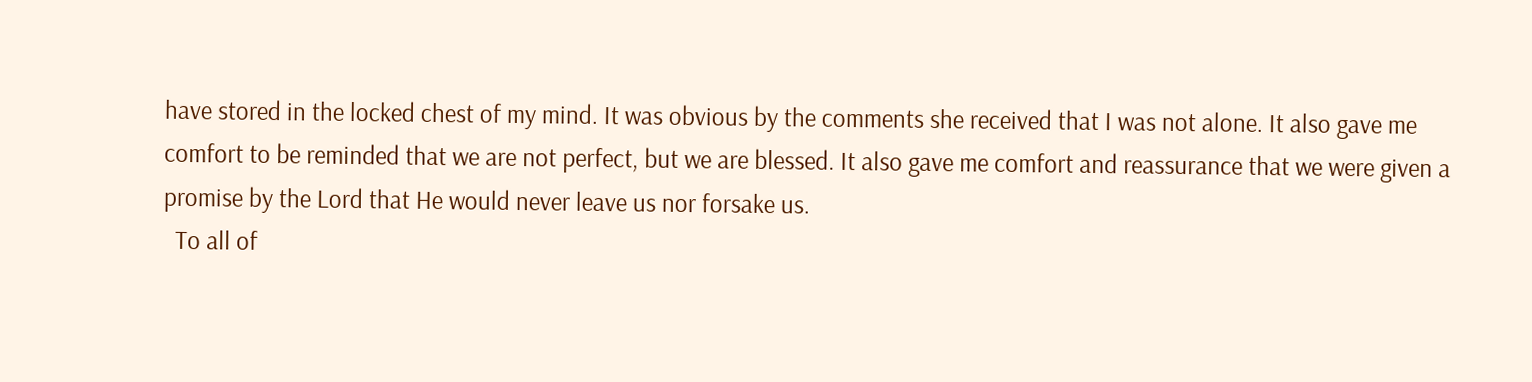have stored in the locked chest of my mind. It was obvious by the comments she received that I was not alone. It also gave me comfort to be reminded that we are not perfect, but we are blessed. It also gave me comfort and reassurance that we were given a promise by the Lord that He would never leave us nor forsake us.
  To all of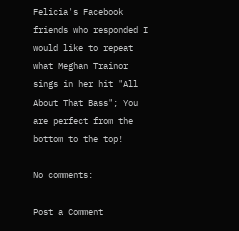Felicia's Facebook friends who responded I would like to repeat what Meghan Trainor sings in her hit "All About That Bass"; You are perfect from the bottom to the top!

No comments:

Post a Comment